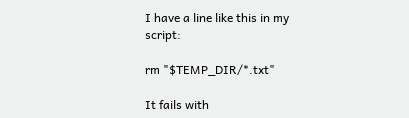I have a line like this in my script:

rm "$TEMP_DIR/*.txt"

It fails with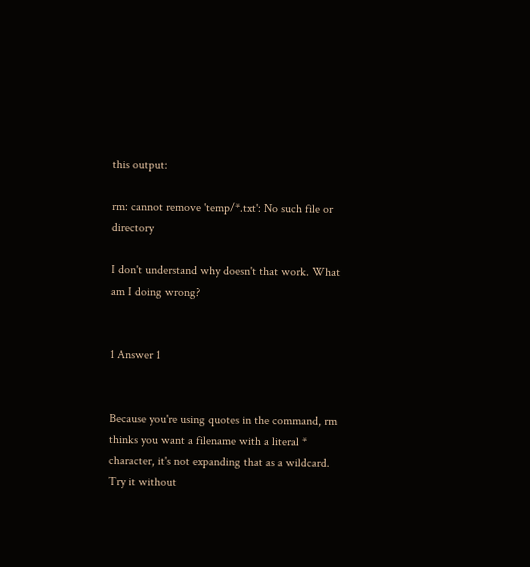this output:

rm: cannot remove 'temp/*.txt': No such file or directory

I don't understand why doesn't that work. What am I doing wrong?


1 Answer 1


Because you're using quotes in the command, rm thinks you want a filename with a literal * character, it's not expanding that as a wildcard. Try it without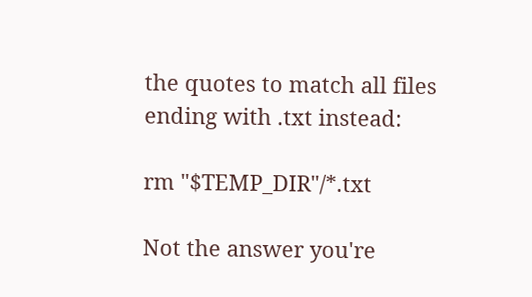the quotes to match all files ending with .txt instead:

rm "$TEMP_DIR"/*.txt

Not the answer you're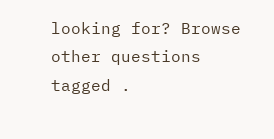looking for? Browse other questions tagged .